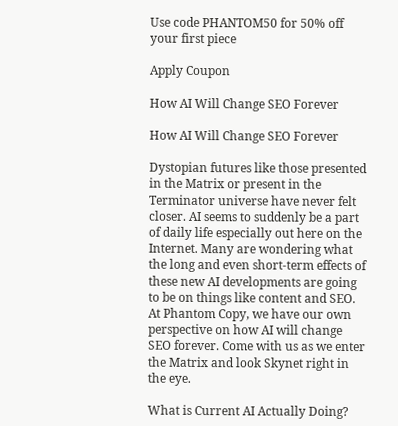Use code PHANTOM50 for 50% off your first piece

Apply Coupon

How AI Will Change SEO Forever

How AI Will Change SEO Forever

Dystopian futures like those presented in the Matrix or present in the Terminator universe have never felt closer. AI seems to suddenly be a part of daily life especially out here on the Internet. Many are wondering what the long and even short-term effects of these new AI developments are going to be on things like content and SEO. At Phantom Copy, we have our own perspective on how AI will change SEO forever. Come with us as we enter the Matrix and look Skynet right in the eye.

What is Current AI Actually Doing?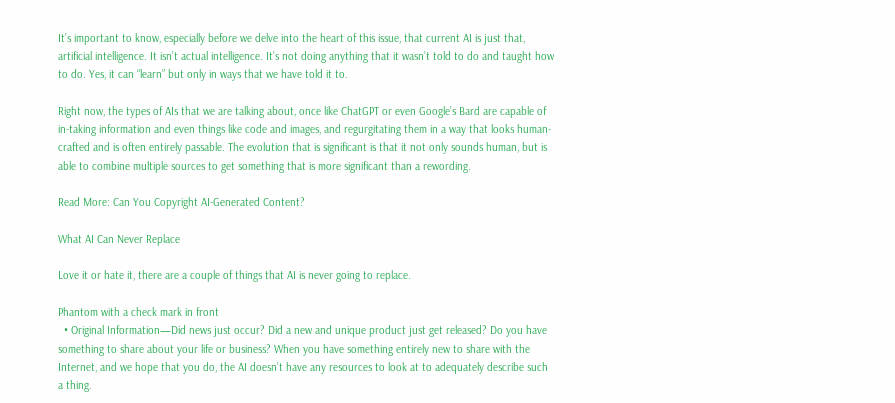It’s important to know, especially before we delve into the heart of this issue, that current AI is just that, artificial intelligence. It isn’t actual intelligence. It’s not doing anything that it wasn’t told to do and taught how to do. Yes, it can “learn” but only in ways that we have told it to.

Right now, the types of AIs that we are talking about, once like ChatGPT or even Google’s Bard are capable of in-taking information and even things like code and images, and regurgitating them in a way that looks human-crafted and is often entirely passable. The evolution that is significant is that it not only sounds human, but is able to combine multiple sources to get something that is more significant than a rewording.

Read More: Can You Copyright AI-Generated Content?

What AI Can Never Replace

Love it or hate it, there are a couple of things that AI is never going to replace.

Phantom with a check mark in front
  • Original Information—Did news just occur? Did a new and unique product just get released? Do you have something to share about your life or business? When you have something entirely new to share with the Internet, and we hope that you do, the AI doesn’t have any resources to look at to adequately describe such a thing.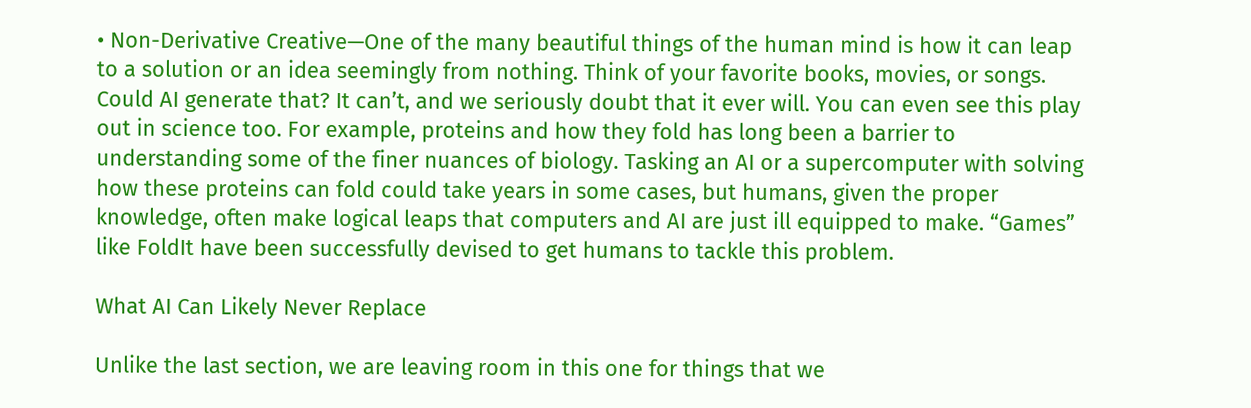• Non-Derivative Creative—One of the many beautiful things of the human mind is how it can leap to a solution or an idea seemingly from nothing. Think of your favorite books, movies, or songs. Could AI generate that? It can’t, and we seriously doubt that it ever will. You can even see this play out in science too. For example, proteins and how they fold has long been a barrier to understanding some of the finer nuances of biology. Tasking an AI or a supercomputer with solving how these proteins can fold could take years in some cases, but humans, given the proper knowledge, often make logical leaps that computers and AI are just ill equipped to make. “Games” like FoldIt have been successfully devised to get humans to tackle this problem.

What AI Can Likely Never Replace

Unlike the last section, we are leaving room in this one for things that we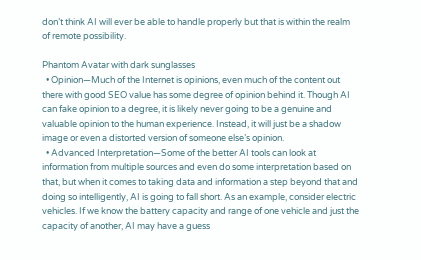don’t think AI will ever be able to handle properly but that is within the realm of remote possibility.

Phantom Avatar with dark sunglasses
  • Opinion—Much of the Internet is opinions, even much of the content out there with good SEO value has some degree of opinion behind it. Though AI can fake opinion to a degree, it is likely never going to be a genuine and valuable opinion to the human experience. Instead, it will just be a shadow image or even a distorted version of someone else’s opinion.
  • Advanced Interpretation—Some of the better AI tools can look at information from multiple sources and even do some interpretation based on that, but when it comes to taking data and information a step beyond that and doing so intelligently, AI is going to fall short. As an example, consider electric vehicles. If we know the battery capacity and range of one vehicle and just the capacity of another, AI may have a guess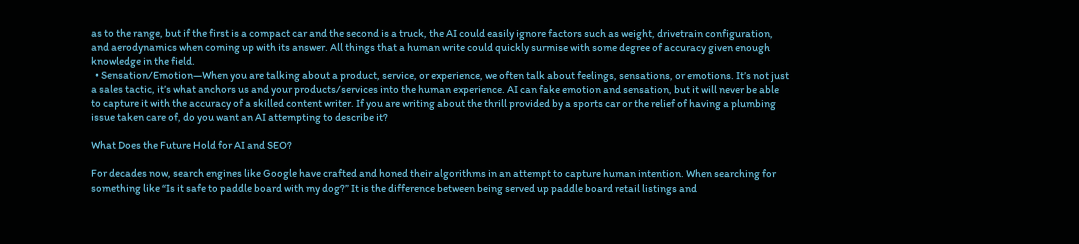as to the range, but if the first is a compact car and the second is a truck, the AI could easily ignore factors such as weight, drivetrain configuration, and aerodynamics when coming up with its answer. All things that a human write could quickly surmise with some degree of accuracy given enough knowledge in the field.
  • Sensation/Emotion—When you are talking about a product, service, or experience, we often talk about feelings, sensations, or emotions. It’s not just a sales tactic, it’s what anchors us and your products/services into the human experience. AI can fake emotion and sensation, but it will never be able to capture it with the accuracy of a skilled content writer. If you are writing about the thrill provided by a sports car or the relief of having a plumbing issue taken care of, do you want an AI attempting to describe it?

What Does the Future Hold for AI and SEO?

For decades now, search engines like Google have crafted and honed their algorithms in an attempt to capture human intention. When searching for something like “Is it safe to paddle board with my dog?” It is the difference between being served up paddle board retail listings and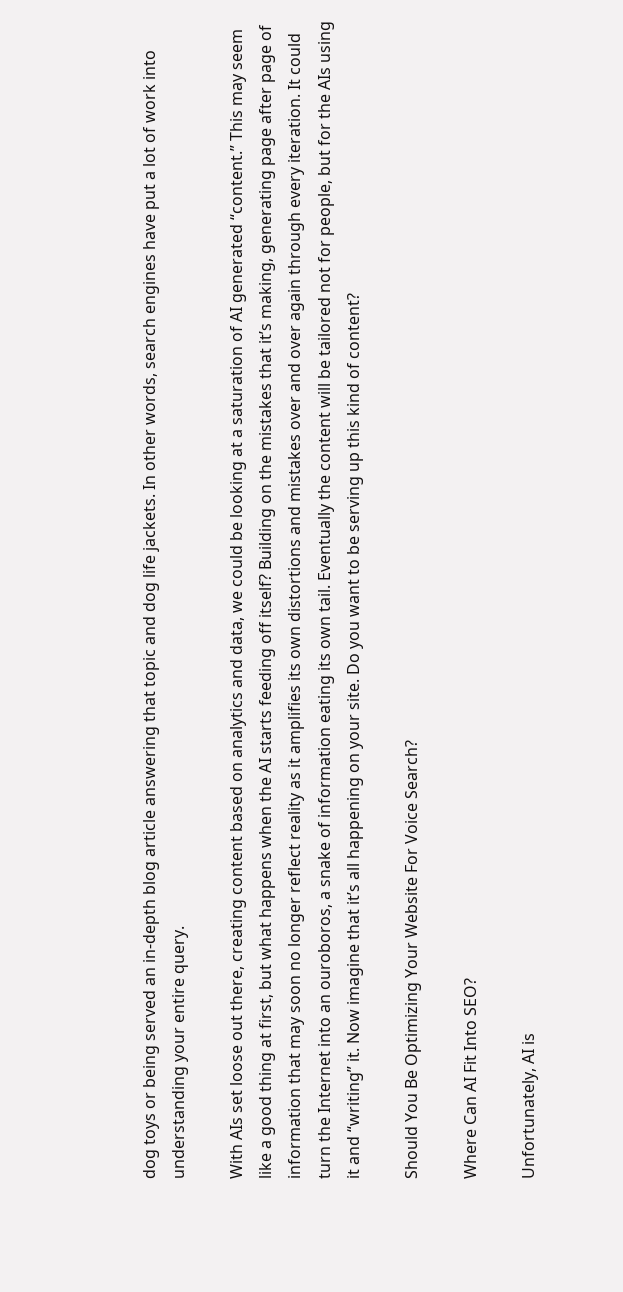dog toys or being served an in-depth blog article answering that topic and dog life jackets. In other words, search engines have put a lot of work into understanding your entire query.

With AIs set loose out there, creating content based on analytics and data, we could be looking at a saturation of AI generated “content.” This may seem like a good thing at first, but what happens when the AI starts feeding off itself? Building on the mistakes that it’s making, generating page after page of information that may soon no longer reflect reality as it amplifies its own distortions and mistakes over and over again through every iteration. It could turn the Internet into an ouroboros, a snake of information eating its own tail. Eventually the content will be tailored not for people, but for the AIs using it and “writing” it. Now imagine that it’s all happening on your site. Do you want to be serving up this kind of content?

Should You Be Optimizing Your Website For Voice Search?

Where Can AI Fit Into SEO?

Unfortunately, AI is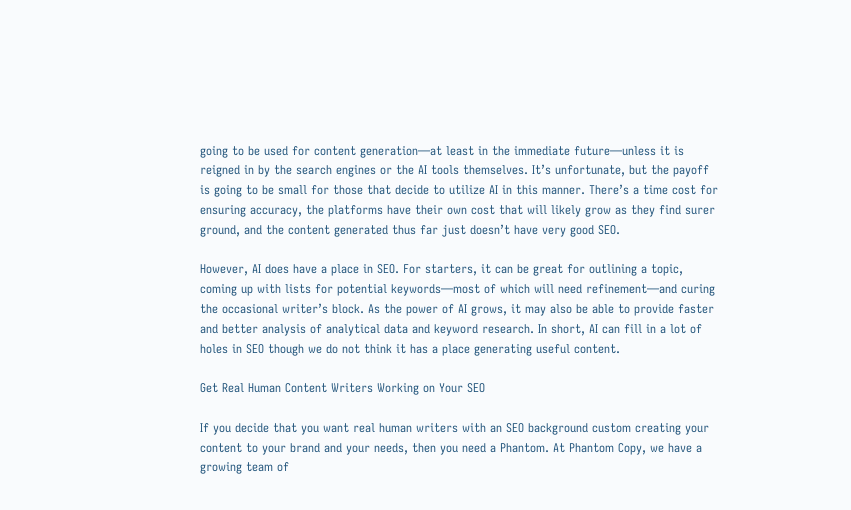going to be used for content generation—at least in the immediate future—unless it is reigned in by the search engines or the AI tools themselves. It’s unfortunate, but the payoff is going to be small for those that decide to utilize AI in this manner. There’s a time cost for ensuring accuracy, the platforms have their own cost that will likely grow as they find surer ground, and the content generated thus far just doesn’t have very good SEO.

However, AI does have a place in SEO. For starters, it can be great for outlining a topic, coming up with lists for potential keywords—most of which will need refinement—and curing the occasional writer’s block. As the power of AI grows, it may also be able to provide faster and better analysis of analytical data and keyword research. In short, AI can fill in a lot of holes in SEO though we do not think it has a place generating useful content.

Get Real Human Content Writers Working on Your SEO

If you decide that you want real human writers with an SEO background custom creating your content to your brand and your needs, then you need a Phantom. At Phantom Copy, we have a growing team of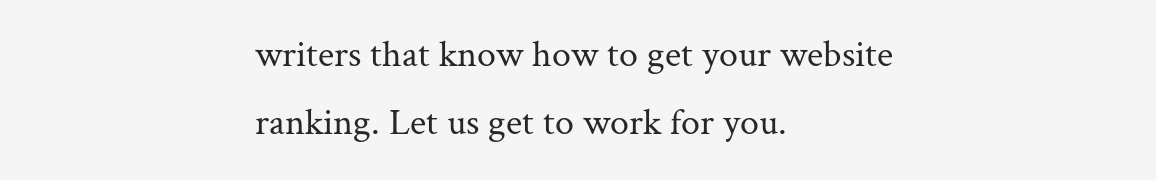writers that know how to get your website ranking. Let us get to work for you.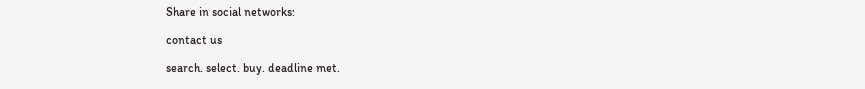Share in social networks:

contact us

search. select. buy. deadline met.